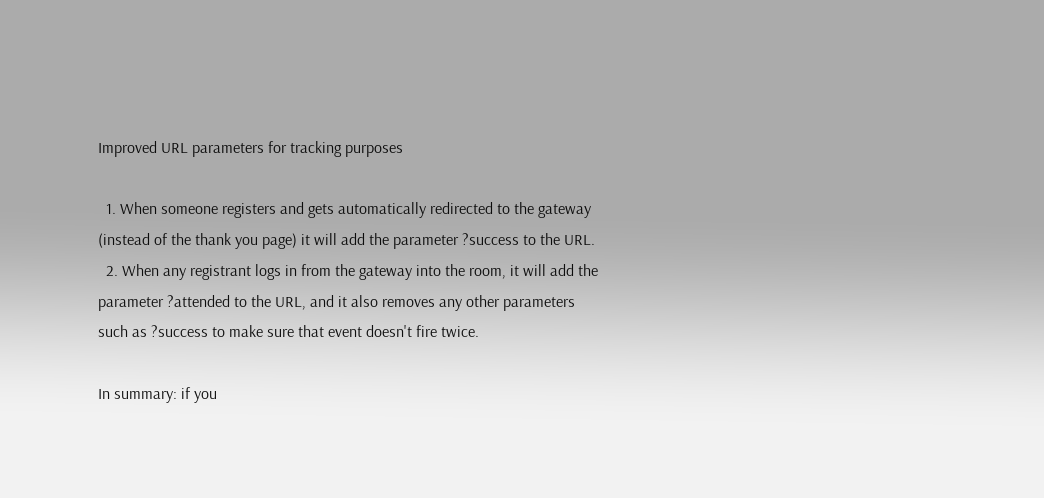Improved URL parameters for tracking purposes

  1. When someone registers and gets automatically redirected to the gateway (instead of the thank you page) it will add the parameter ?success to the URL.
  2. When any registrant logs in from the gateway into the room, it will add the parameter ?attended to the URL, and it also removes any other parameters such as ?success to make sure that event doesn't fire twice.

In summary: if you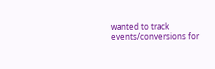wanted to track events/conversions for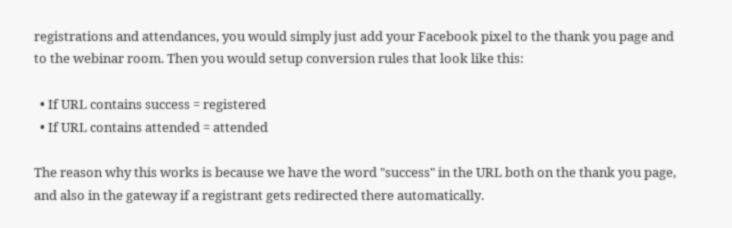registrations and attendances, you would simply just add your Facebook pixel to the thank you page and to the webinar room. Then you would setup conversion rules that look like this:

  • If URL contains success = registered
  • If URL contains attended = attended

The reason why this works is because we have the word "success" in the URL both on the thank you page, and also in the gateway if a registrant gets redirected there automatically.